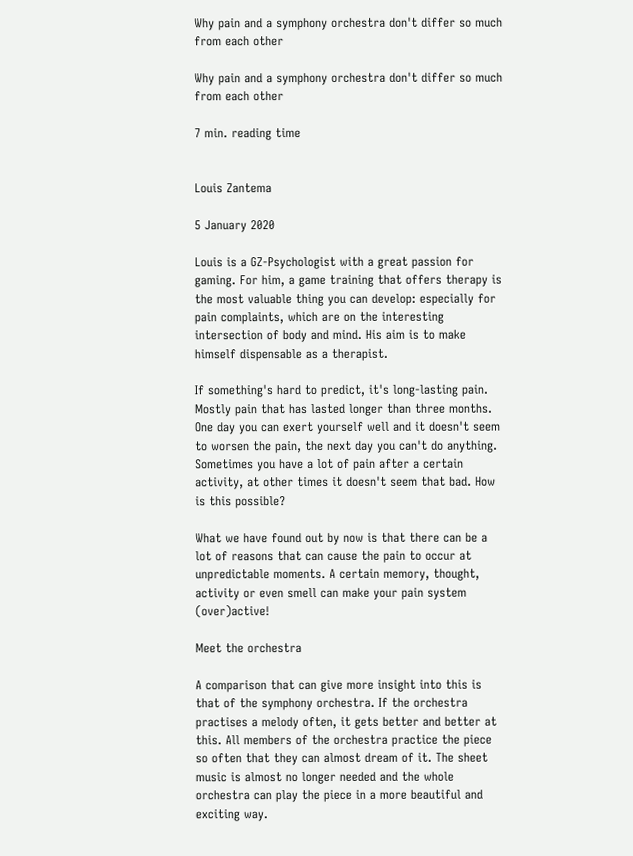Why pain and a symphony orchestra don't differ so much from each other

Why pain and a symphony orchestra don't differ so much from each other

7 min. reading time


Louis Zantema

5 January 2020

Louis is a GZ-Psychologist with a great passion for gaming. For him, a game training that offers therapy is the most valuable thing you can develop: especially for pain complaints, which are on the interesting intersection of body and mind. His aim is to make himself dispensable as a therapist.

If something's hard to predict, it's long-lasting pain. Mostly pain that has lasted longer than three months. One day you can exert yourself well and it doesn't seem to worsen the pain, the next day you can't do anything. Sometimes you have a lot of pain after a certain activity, at other times it doesn't seem that bad. How is this possible?

What we have found out by now is that there can be a lot of reasons that can cause the pain to occur at unpredictable moments. A certain memory, thought, activity or even smell can make your pain system (over)active!

Meet the orchestra

A comparison that can give more insight into this is that of the symphony orchestra. If the orchestra practises a melody often, it gets better and better at this. All members of the orchestra practice the piece so often that they can almost dream of it. The sheet music is almost no longer needed and the whole orchestra can play the piece in a more beautiful and exciting way.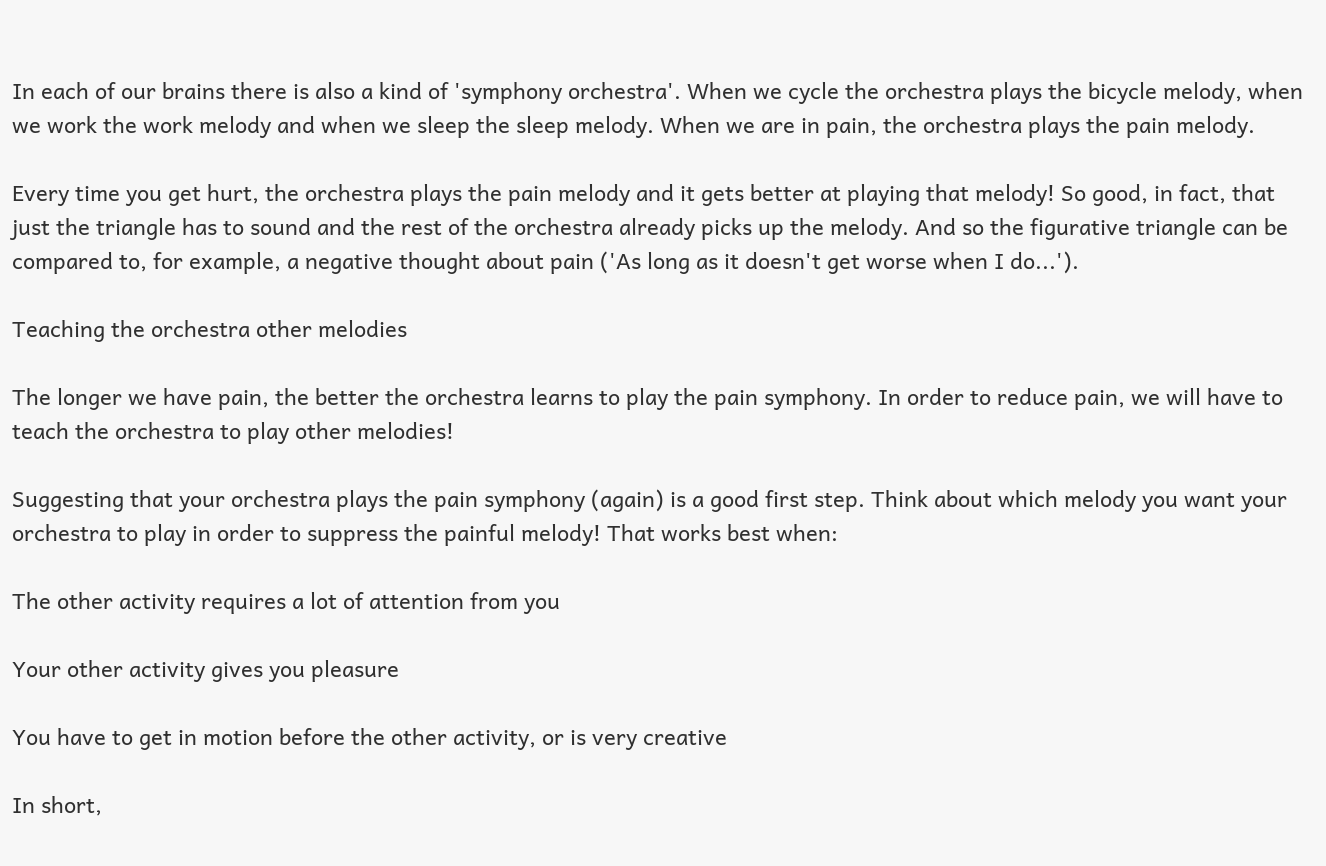In each of our brains there is also a kind of 'symphony orchestra'. When we cycle the orchestra plays the bicycle melody, when we work the work melody and when we sleep the sleep melody. When we are in pain, the orchestra plays the pain melody.

Every time you get hurt, the orchestra plays the pain melody and it gets better at playing that melody! So good, in fact, that just the triangle has to sound and the rest of the orchestra already picks up the melody. And so the figurative triangle can be compared to, for example, a negative thought about pain ('As long as it doesn't get worse when I do...').

Teaching the orchestra other melodies

The longer we have pain, the better the orchestra learns to play the pain symphony. In order to reduce pain, we will have to teach the orchestra to play other melodies!

Suggesting that your orchestra plays the pain symphony (again) is a good first step. Think about which melody you want your orchestra to play in order to suppress the painful melody! That works best when:

The other activity requires a lot of attention from you

Your other activity gives you pleasure

You have to get in motion before the other activity, or is very creative

In short,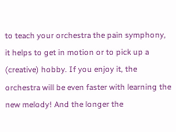to teach your orchestra the pain symphony, it helps to get in motion or to pick up a (creative) hobby. If you enjoy it, the orchestra will be even faster with learning the new melody! And the longer the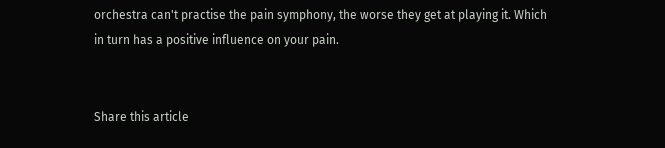orchestra can't practise the pain symphony, the worse they get at playing it. Which in turn has a positive influence on your pain.


Share this article